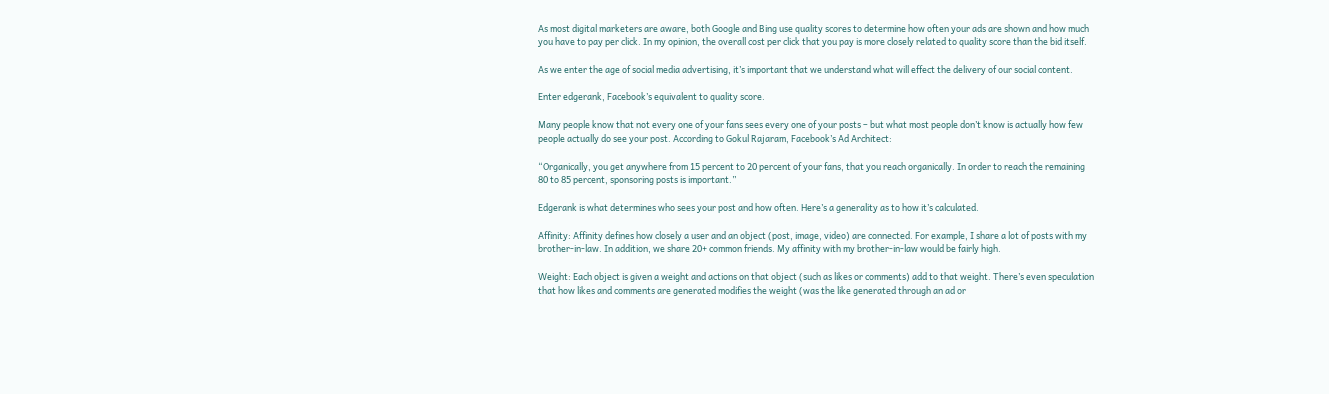As most digital marketers are aware, both Google and Bing use quality scores to determine how often your ads are shown and how much you have to pay per click. In my opinion, the overall cost per click that you pay is more closely related to quality score than the bid itself.

As we enter the age of social media advertising, it’s important that we understand what will effect the delivery of our social content.

Enter edgerank, Facebook’s equivalent to quality score.

Many people know that not every one of your fans sees every one of your posts – but what most people don’t know is actually how few people actually do see your post. According to Gokul Rajaram, Facebook’s Ad Architect:

“Organically, you get anywhere from 15 percent to 20 percent of your fans, that you reach organically. In order to reach the remaining 80 to 85 percent, sponsoring posts is important.”

Edgerank is what determines who sees your post and how often. Here’s a generality as to how it’s calculated.

Affinity: Affinity defines how closely a user and an object (post, image, video) are connected. For example, I share a lot of posts with my brother-in-law. In addition, we share 20+ common friends. My affinity with my brother-in-law would be fairly high.

Weight: Each object is given a weight and actions on that object (such as likes or comments) add to that weight. There’s even speculation that how likes and comments are generated modifies the weight (was the like generated through an ad or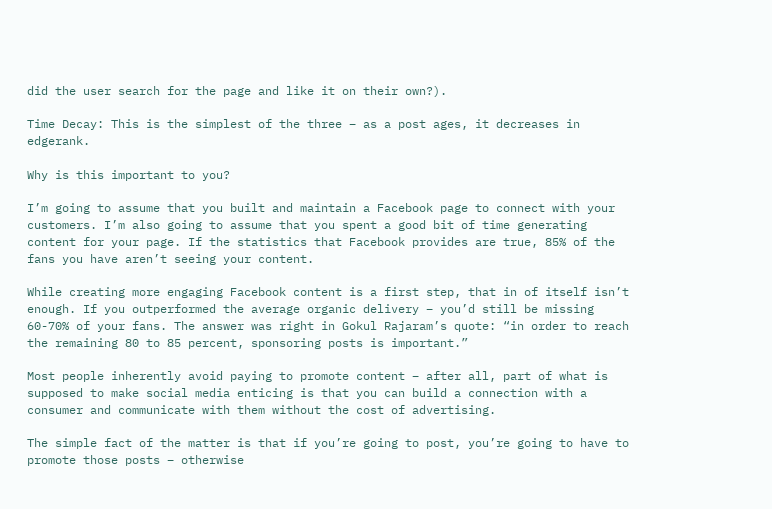did the user search for the page and like it on their own?).

Time Decay: This is the simplest of the three – as a post ages, it decreases in edgerank.

Why is this important to you?

I’m going to assume that you built and maintain a Facebook page to connect with your customers. I’m also going to assume that you spent a good bit of time generating content for your page. If the statistics that Facebook provides are true, 85% of the fans you have aren’t seeing your content.

While creating more engaging Facebook content is a first step, that in of itself isn’t enough. If you outperformed the average organic delivery – you’d still be missing 60-70% of your fans. The answer was right in Gokul Rajaram’s quote: “in order to reach the remaining 80 to 85 percent, sponsoring posts is important.”

Most people inherently avoid paying to promote content – after all, part of what is supposed to make social media enticing is that you can build a connection with a consumer and communicate with them without the cost of advertising.

The simple fact of the matter is that if you’re going to post, you’re going to have to promote those posts – otherwise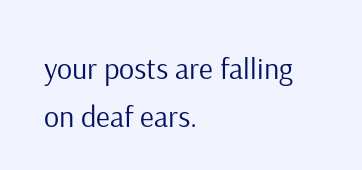your posts are falling on deaf ears.